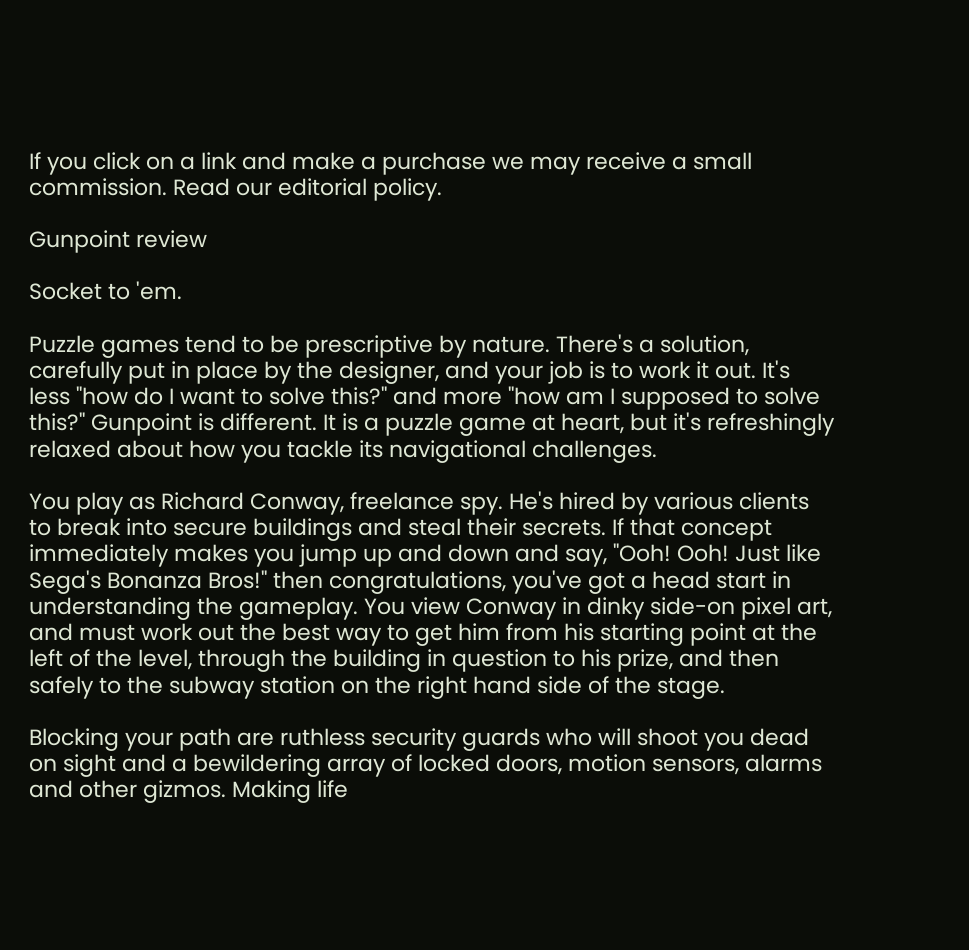If you click on a link and make a purchase we may receive a small commission. Read our editorial policy.

Gunpoint review

Socket to 'em.

Puzzle games tend to be prescriptive by nature. There's a solution, carefully put in place by the designer, and your job is to work it out. It's less "how do I want to solve this?" and more "how am I supposed to solve this?" Gunpoint is different. It is a puzzle game at heart, but it's refreshingly relaxed about how you tackle its navigational challenges.

You play as Richard Conway, freelance spy. He's hired by various clients to break into secure buildings and steal their secrets. If that concept immediately makes you jump up and down and say, "Ooh! Ooh! Just like Sega's Bonanza Bros!" then congratulations, you've got a head start in understanding the gameplay. You view Conway in dinky side-on pixel art, and must work out the best way to get him from his starting point at the left of the level, through the building in question to his prize, and then safely to the subway station on the right hand side of the stage.

Blocking your path are ruthless security guards who will shoot you dead on sight and a bewildering array of locked doors, motion sensors, alarms and other gizmos. Making life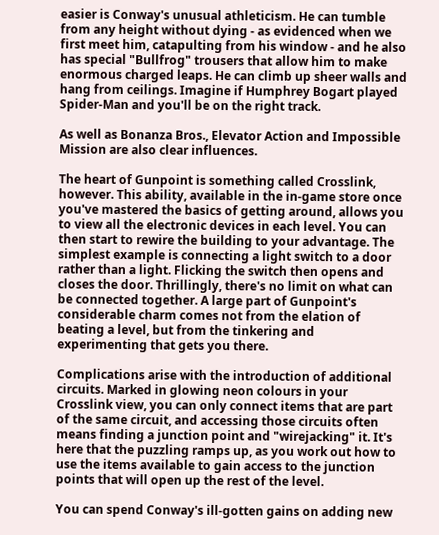easier is Conway's unusual athleticism. He can tumble from any height without dying - as evidenced when we first meet him, catapulting from his window - and he also has special "Bullfrog" trousers that allow him to make enormous charged leaps. He can climb up sheer walls and hang from ceilings. Imagine if Humphrey Bogart played Spider-Man and you'll be on the right track.

As well as Bonanza Bros., Elevator Action and Impossible Mission are also clear influences.

The heart of Gunpoint is something called Crosslink, however. This ability, available in the in-game store once you've mastered the basics of getting around, allows you to view all the electronic devices in each level. You can then start to rewire the building to your advantage. The simplest example is connecting a light switch to a door rather than a light. Flicking the switch then opens and closes the door. Thrillingly, there's no limit on what can be connected together. A large part of Gunpoint's considerable charm comes not from the elation of beating a level, but from the tinkering and experimenting that gets you there.

Complications arise with the introduction of additional circuits. Marked in glowing neon colours in your Crosslink view, you can only connect items that are part of the same circuit, and accessing those circuits often means finding a junction point and "wirejacking" it. It's here that the puzzling ramps up, as you work out how to use the items available to gain access to the junction points that will open up the rest of the level.

You can spend Conway's ill-gotten gains on adding new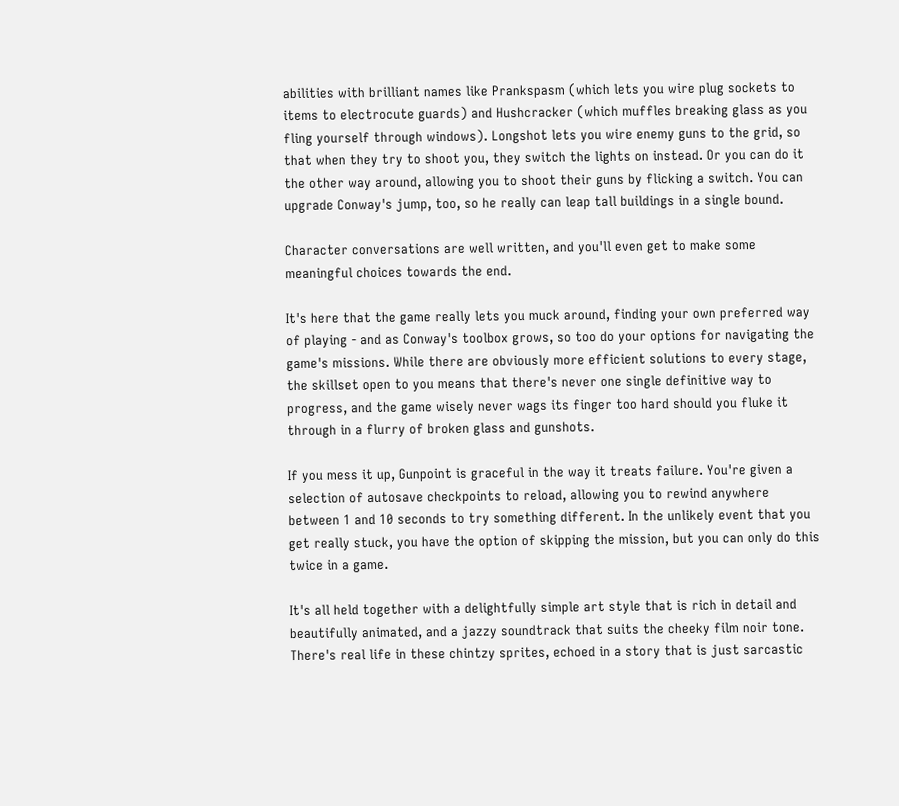abilities with brilliant names like Prankspasm (which lets you wire plug sockets to items to electrocute guards) and Hushcracker (which muffles breaking glass as you fling yourself through windows). Longshot lets you wire enemy guns to the grid, so that when they try to shoot you, they switch the lights on instead. Or you can do it the other way around, allowing you to shoot their guns by flicking a switch. You can upgrade Conway's jump, too, so he really can leap tall buildings in a single bound.

Character conversations are well written, and you'll even get to make some meaningful choices towards the end.

It's here that the game really lets you muck around, finding your own preferred way of playing - and as Conway's toolbox grows, so too do your options for navigating the game's missions. While there are obviously more efficient solutions to every stage, the skillset open to you means that there's never one single definitive way to progress, and the game wisely never wags its finger too hard should you fluke it through in a flurry of broken glass and gunshots.

If you mess it up, Gunpoint is graceful in the way it treats failure. You're given a selection of autosave checkpoints to reload, allowing you to rewind anywhere between 1 and 10 seconds to try something different. In the unlikely event that you get really stuck, you have the option of skipping the mission, but you can only do this twice in a game.

It's all held together with a delightfully simple art style that is rich in detail and beautifully animated, and a jazzy soundtrack that suits the cheeky film noir tone. There's real life in these chintzy sprites, echoed in a story that is just sarcastic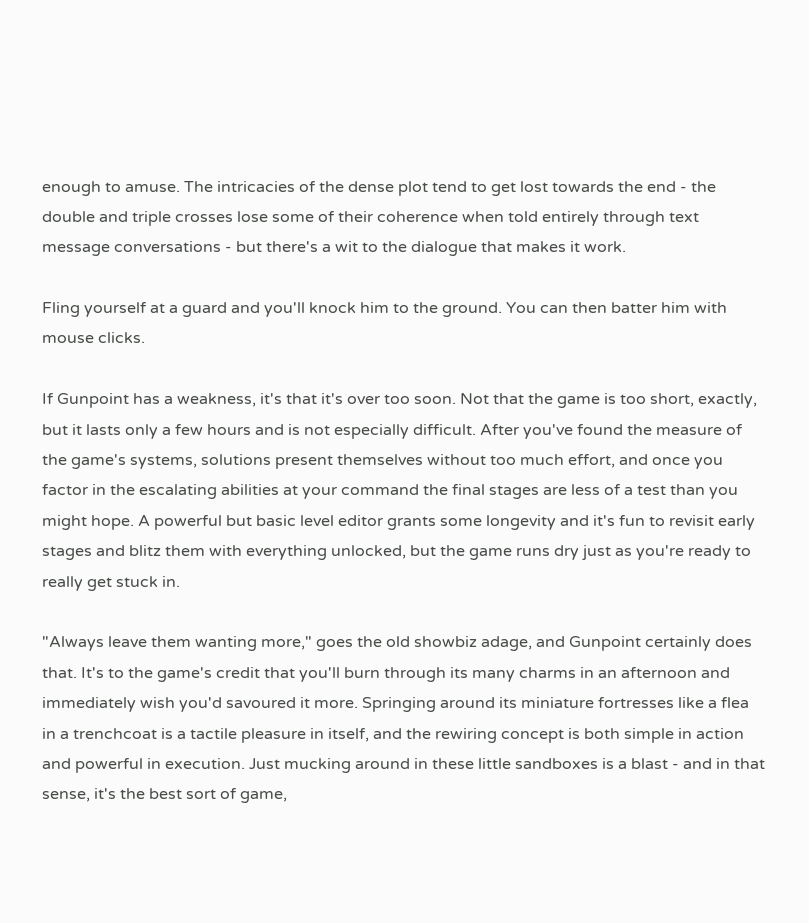enough to amuse. The intricacies of the dense plot tend to get lost towards the end - the double and triple crosses lose some of their coherence when told entirely through text message conversations - but there's a wit to the dialogue that makes it work.

Fling yourself at a guard and you'll knock him to the ground. You can then batter him with mouse clicks.

If Gunpoint has a weakness, it's that it's over too soon. Not that the game is too short, exactly, but it lasts only a few hours and is not especially difficult. After you've found the measure of the game's systems, solutions present themselves without too much effort, and once you factor in the escalating abilities at your command the final stages are less of a test than you might hope. A powerful but basic level editor grants some longevity and it's fun to revisit early stages and blitz them with everything unlocked, but the game runs dry just as you're ready to really get stuck in.

"Always leave them wanting more," goes the old showbiz adage, and Gunpoint certainly does that. It's to the game's credit that you'll burn through its many charms in an afternoon and immediately wish you'd savoured it more. Springing around its miniature fortresses like a flea in a trenchcoat is a tactile pleasure in itself, and the rewiring concept is both simple in action and powerful in execution. Just mucking around in these little sandboxes is a blast - and in that sense, it's the best sort of game,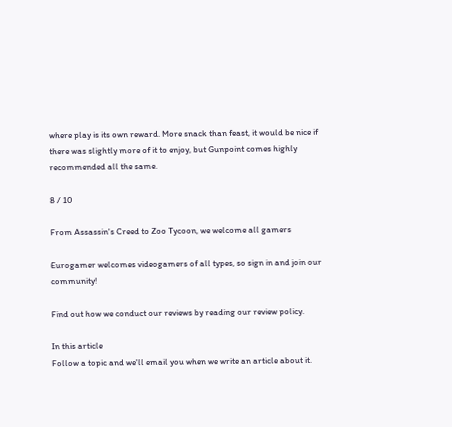where play is its own reward. More snack than feast, it would be nice if there was slightly more of it to enjoy, but Gunpoint comes highly recommended all the same.

8 / 10

From Assassin's Creed to Zoo Tycoon, we welcome all gamers

Eurogamer welcomes videogamers of all types, so sign in and join our community!

Find out how we conduct our reviews by reading our review policy.

In this article
Follow a topic and we'll email you when we write an article about it.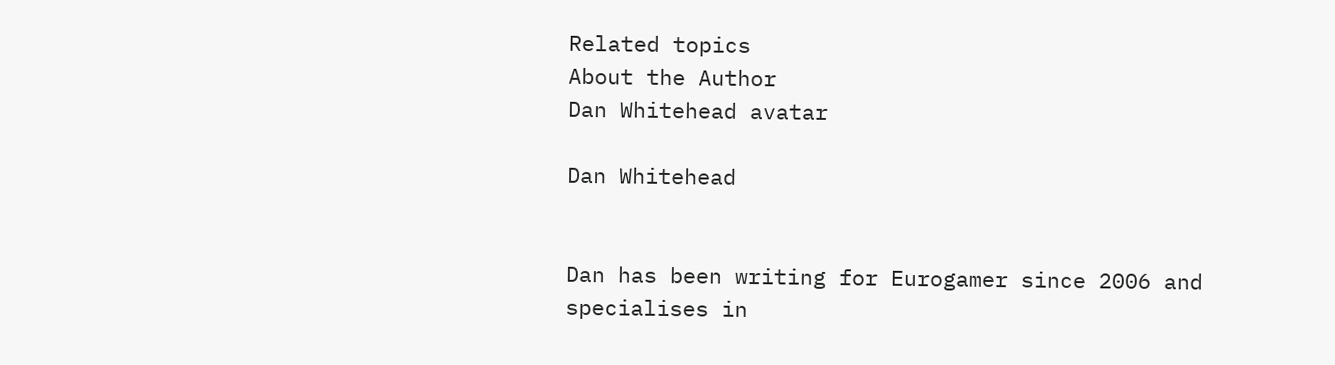Related topics
About the Author
Dan Whitehead avatar

Dan Whitehead


Dan has been writing for Eurogamer since 2006 and specialises in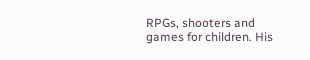RPGs, shooters and games for children. His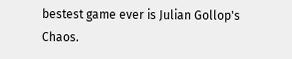bestest game ever is Julian Gollop's Chaos.